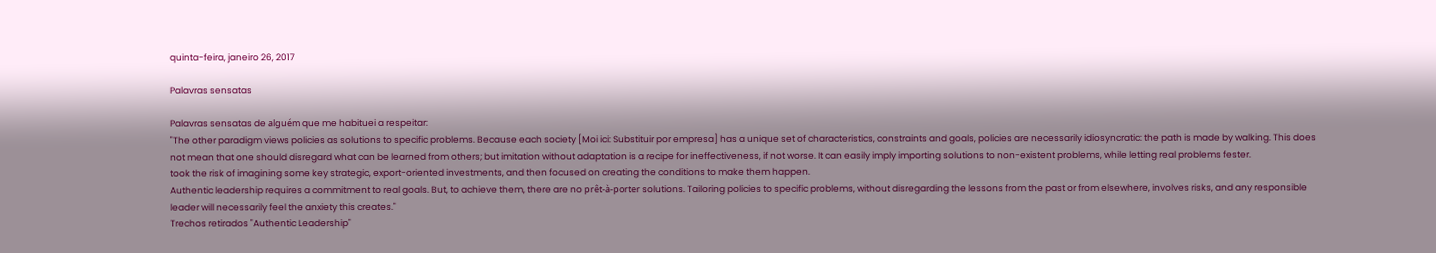quinta-feira, janeiro 26, 2017

Palavras sensatas

Palavras sensatas de alguém que me habituei a respeitar:
"The other paradigm views policies as solutions to specific problems. Because each society [Moi ici: Substituir por empresa] has a unique set of characteristics, constraints and goals, policies are necessarily idiosyncratic: the path is made by walking. This does not mean that one should disregard what can be learned from others; but imitation without adaptation is a recipe for ineffectiveness, if not worse. It can easily imply importing solutions to non-existent problems, while letting real problems fester.
took the risk of imagining some key strategic, export-oriented investments, and then focused on creating the conditions to make them happen.
Authentic leadership requires a commitment to real goals. But, to achieve them, there are no prêt-à-porter solutions. Tailoring policies to specific problems, without disregarding the lessons from the past or from elsewhere, involves risks, and any responsible leader will necessarily feel the anxiety this creates."
Trechos retirados "Authentic Leadership"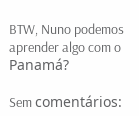BTW, Nuno podemos aprender algo com o Panamá?

Sem comentários: